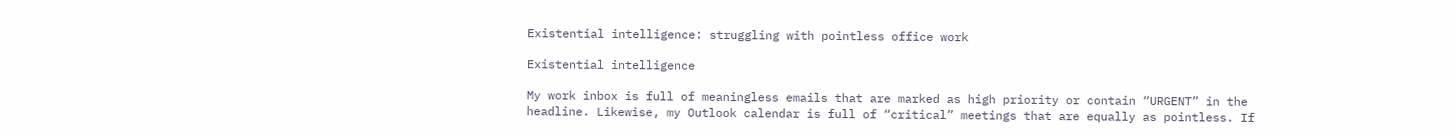Existential intelligence: struggling with pointless office work

Existential intelligence

My work inbox is full of meaningless emails that are marked as high priority or contain “URGENT” in the headline. Likewise, my Outlook calendar is full of “critical” meetings that are equally as pointless. If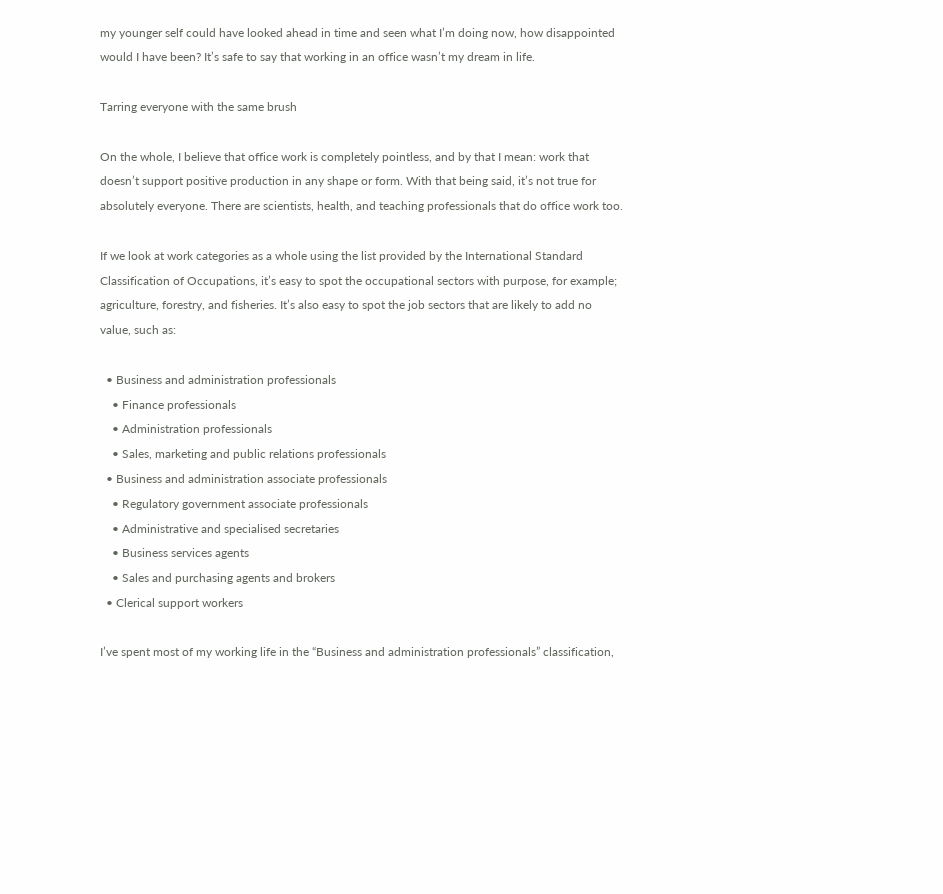my younger self could have looked ahead in time and seen what I’m doing now, how disappointed would I have been? It’s safe to say that working in an office wasn’t my dream in life.

Tarring everyone with the same brush

On the whole, I believe that office work is completely pointless, and by that I mean: work that doesn’t support positive production in any shape or form. With that being said, it’s not true for absolutely everyone. There are scientists, health, and teaching professionals that do office work too.

If we look at work categories as a whole using the list provided by the International Standard Classification of Occupations, it’s easy to spot the occupational sectors with purpose, for example; agriculture, forestry, and fisheries. It’s also easy to spot the job sectors that are likely to add no value, such as:

  • Business and administration professionals
    • Finance professionals
    • Administration professionals
    • Sales, marketing and public relations professionals
  • Business and administration associate professionals
    • Regulatory government associate professionals
    • Administrative and specialised secretaries
    • Business services agents
    • Sales and purchasing agents and brokers
  • Clerical support workers

I’ve spent most of my working life in the “Business and administration professionals” classification,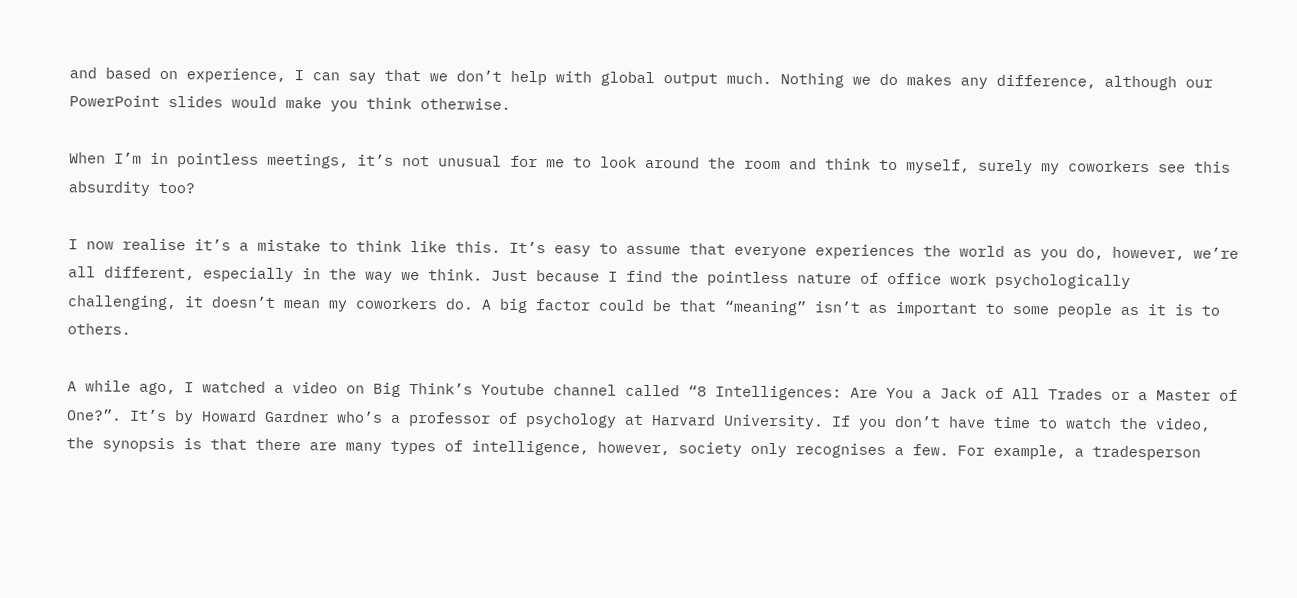and based on experience, I can say that we don’t help with global output much. Nothing we do makes any difference, although our PowerPoint slides would make you think otherwise.

When I’m in pointless meetings, it’s not unusual for me to look around the room and think to myself, surely my coworkers see this absurdity too?

I now realise it’s a mistake to think like this. It’s easy to assume that everyone experiences the world as you do, however, we’re all different, especially in the way we think. Just because I find the pointless nature of office work psychologically challenging, it doesn’t mean my coworkers do. A big factor could be that “meaning” isn’t as important to some people as it is to others.

A while ago, I watched a video on Big Think’s Youtube channel called “8 Intelligences: Are You a Jack of All Trades or a Master of One?”. It’s by Howard Gardner who’s a professor of psychology at Harvard University. If you don’t have time to watch the video, the synopsis is that there are many types of intelligence, however, society only recognises a few. For example, a tradesperson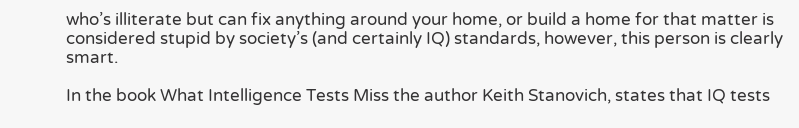who’s illiterate but can fix anything around your home, or build a home for that matter is considered stupid by society’s (and certainly IQ) standards, however, this person is clearly smart.

In the book What Intelligence Tests Miss the author Keith Stanovich, states that IQ tests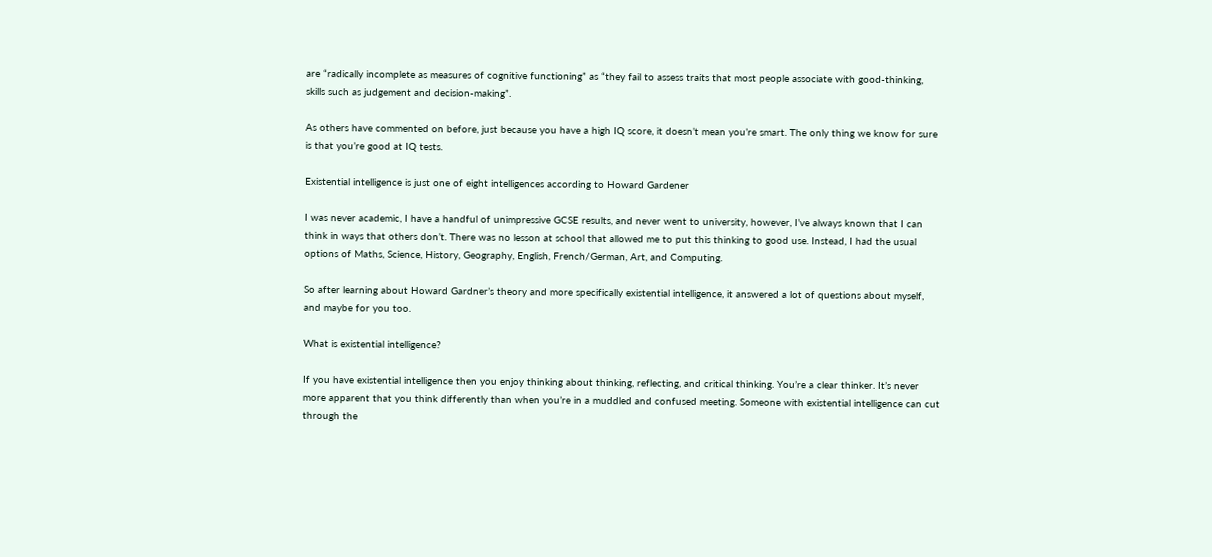are “radically incomplete as measures of cognitive functioning” as “they fail to assess traits that most people associate with good-thinking, skills such as judgement and decision-making”.

As others have commented on before, just because you have a high IQ score, it doesn’t mean you’re smart. The only thing we know for sure is that you’re good at IQ tests.

Existential intelligence is just one of eight intelligences according to Howard Gardener

I was never academic, I have a handful of unimpressive GCSE results, and never went to university, however, I’ve always known that I can think in ways that others don’t. There was no lesson at school that allowed me to put this thinking to good use. Instead, I had the usual options of Maths, Science, History, Geography, English, French/German, Art, and Computing.

So after learning about Howard Gardner’s theory and more specifically existential intelligence, it answered a lot of questions about myself, and maybe for you too.

What is existential intelligence?

If you have existential intelligence then you enjoy thinking about thinking, reflecting, and critical thinking. You’re a clear thinker. It’s never more apparent that you think differently than when you’re in a muddled and confused meeting. Someone with existential intelligence can cut through the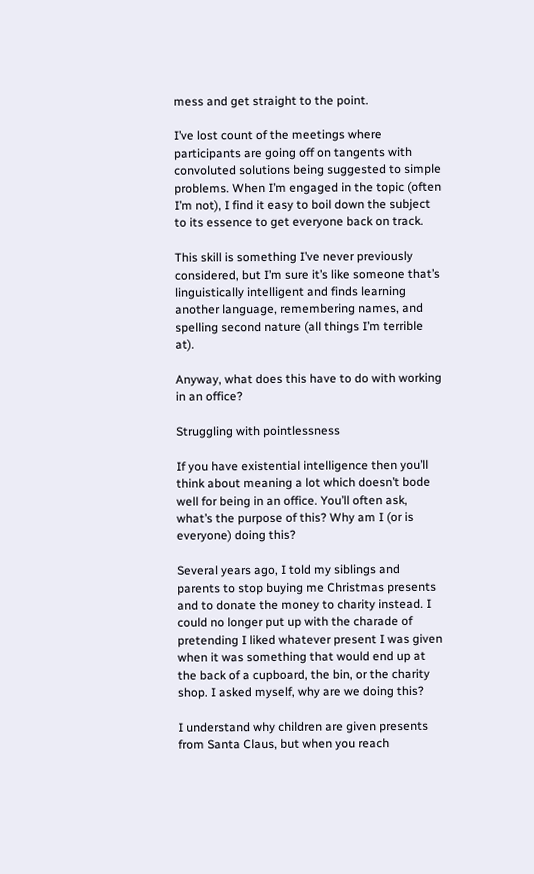mess and get straight to the point.

I’ve lost count of the meetings where participants are going off on tangents with convoluted solutions being suggested to simple problems. When I’m engaged in the topic (often I’m not), I find it easy to boil down the subject to its essence to get everyone back on track.

This skill is something I’ve never previously considered, but I’m sure it’s like someone that’s linguistically intelligent and finds learning another language, remembering names, and spelling second nature (all things I’m terrible at).

Anyway, what does this have to do with working in an office?

Struggling with pointlessness

If you have existential intelligence then you’ll think about meaning a lot which doesn’t bode well for being in an office. You’ll often ask, what’s the purpose of this? Why am I (or is everyone) doing this?

Several years ago, I told my siblings and parents to stop buying me Christmas presents and to donate the money to charity instead. I could no longer put up with the charade of pretending I liked whatever present I was given when it was something that would end up at the back of a cupboard, the bin, or the charity shop. I asked myself, why are we doing this?

I understand why children are given presents from Santa Claus, but when you reach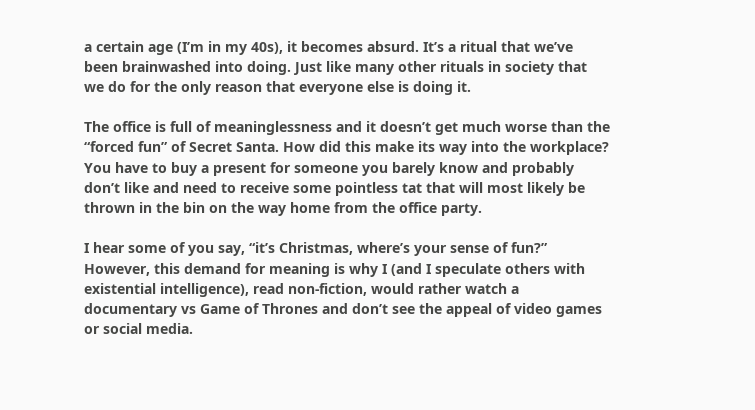a certain age (I’m in my 40s), it becomes absurd. It’s a ritual that we’ve been brainwashed into doing. Just like many other rituals in society that we do for the only reason that everyone else is doing it.

The office is full of meaninglessness and it doesn’t get much worse than the “forced fun” of Secret Santa. How did this make its way into the workplace? You have to buy a present for someone you barely know and probably don’t like and need to receive some pointless tat that will most likely be thrown in the bin on the way home from the office party.

I hear some of you say, “it’s Christmas, where’s your sense of fun?” However, this demand for meaning is why I (and I speculate others with existential intelligence), read non-fiction, would rather watch a documentary vs Game of Thrones and don’t see the appeal of video games or social media.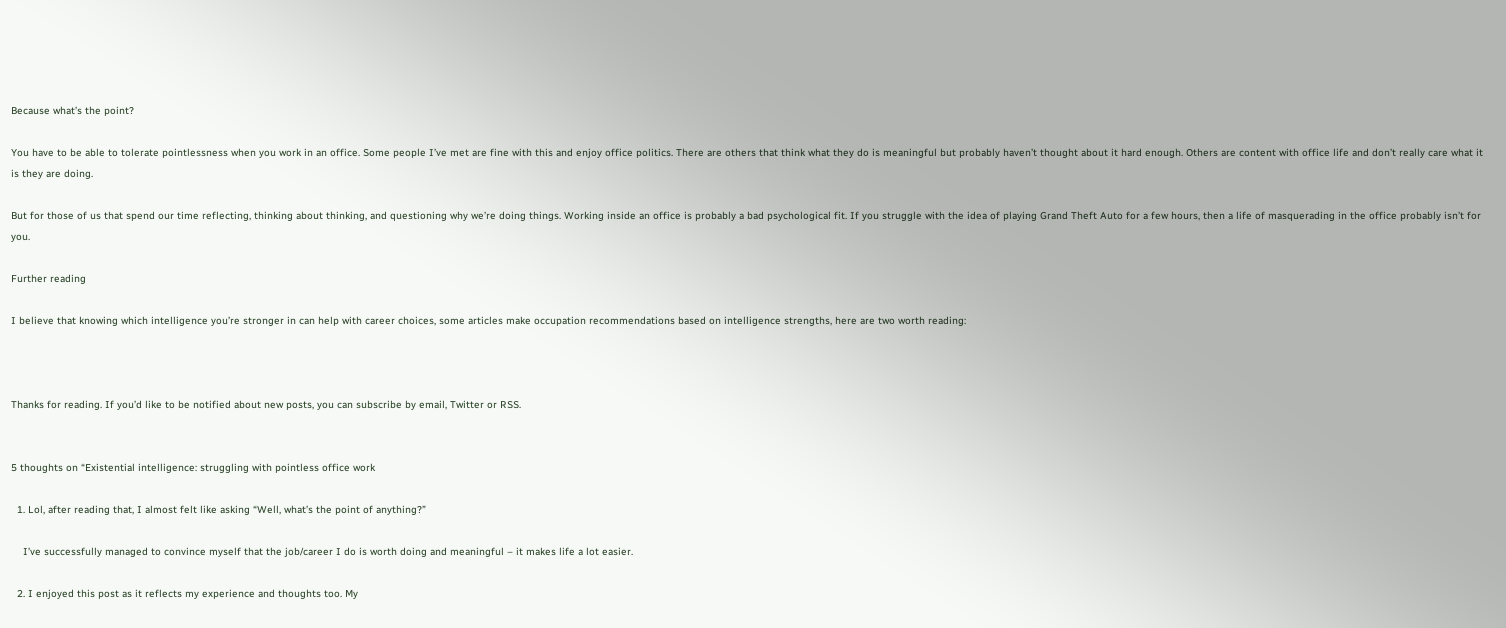Because what’s the point?

You have to be able to tolerate pointlessness when you work in an office. Some people I’ve met are fine with this and enjoy office politics. There are others that think what they do is meaningful but probably haven’t thought about it hard enough. Others are content with office life and don’t really care what it is they are doing.

But for those of us that spend our time reflecting, thinking about thinking, and questioning why we’re doing things. Working inside an office is probably a bad psychological fit. If you struggle with the idea of playing Grand Theft Auto for a few hours, then a life of masquerading in the office probably isn’t for you.

Further reading

I believe that knowing which intelligence you’re stronger in can help with career choices, some articles make occupation recommendations based on intelligence strengths, here are two worth reading:



Thanks for reading. If you’d like to be notified about new posts, you can subscribe by email, Twitter or RSS.


5 thoughts on “Existential intelligence: struggling with pointless office work

  1. Lol, after reading that, I almost felt like asking “Well, what’s the point of anything?”

    I’ve successfully managed to convince myself that the job/career I do is worth doing and meaningful – it makes life a lot easier.

  2. I enjoyed this post as it reflects my experience and thoughts too. My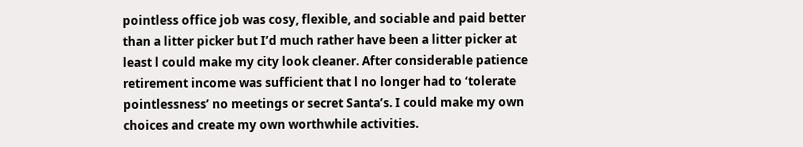pointless office job was cosy, flexible, and sociable and paid better than a litter picker but I’d much rather have been a litter picker at least l could make my city look cleaner. After considerable patience retirement income was sufficient that l no longer had to ‘tolerate pointlessness’ no meetings or secret Santa’s. I could make my own choices and create my own worthwhile activities.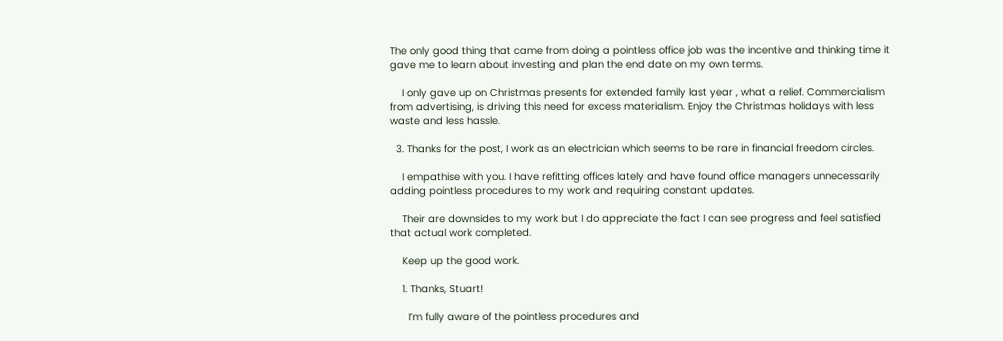The only good thing that came from doing a pointless office job was the incentive and thinking time it gave me to learn about investing and plan the end date on my own terms.

    I only gave up on Christmas presents for extended family last year , what a relief. Commercialism from advertising, is driving this need for excess materialism. Enjoy the Christmas holidays with less waste and less hassle.

  3. Thanks for the post, I work as an electrician which seems to be rare in financial freedom circles.

    I empathise with you. I have refitting offices lately and have found office managers unnecessarily adding pointless procedures to my work and requiring constant updates.

    Their are downsides to my work but I do appreciate the fact I can see progress and feel satisfied that actual work completed.

    Keep up the good work.

    1. Thanks, Stuart!

      I’m fully aware of the pointless procedures and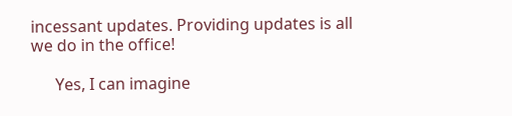incessant updates. Providing updates is all we do in the office!

      Yes, I can imagine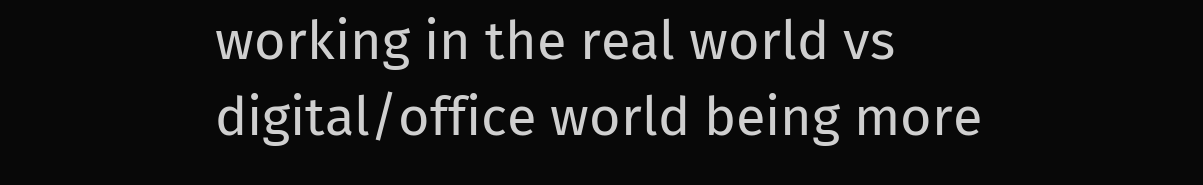working in the real world vs digital/office world being more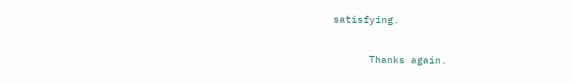satisfying.

      Thanks again.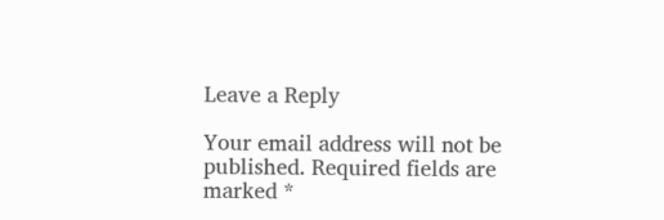Leave a Reply

Your email address will not be published. Required fields are marked *